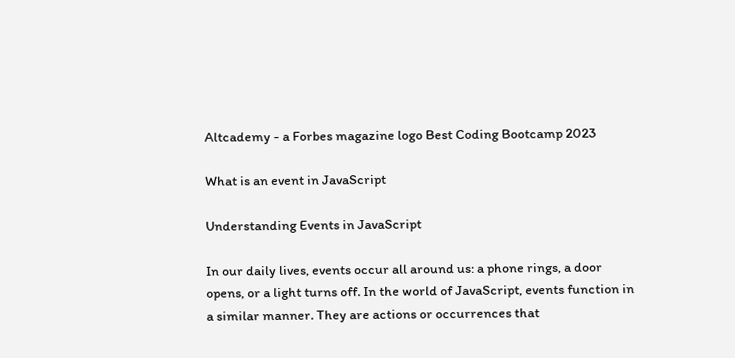Altcademy - a Forbes magazine logo Best Coding Bootcamp 2023

What is an event in JavaScript

Understanding Events in JavaScript

In our daily lives, events occur all around us: a phone rings, a door opens, or a light turns off. In the world of JavaScript, events function in a similar manner. They are actions or occurrences that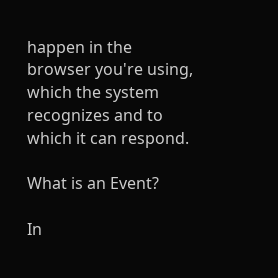happen in the browser you're using, which the system recognizes and to which it can respond.

What is an Event?

In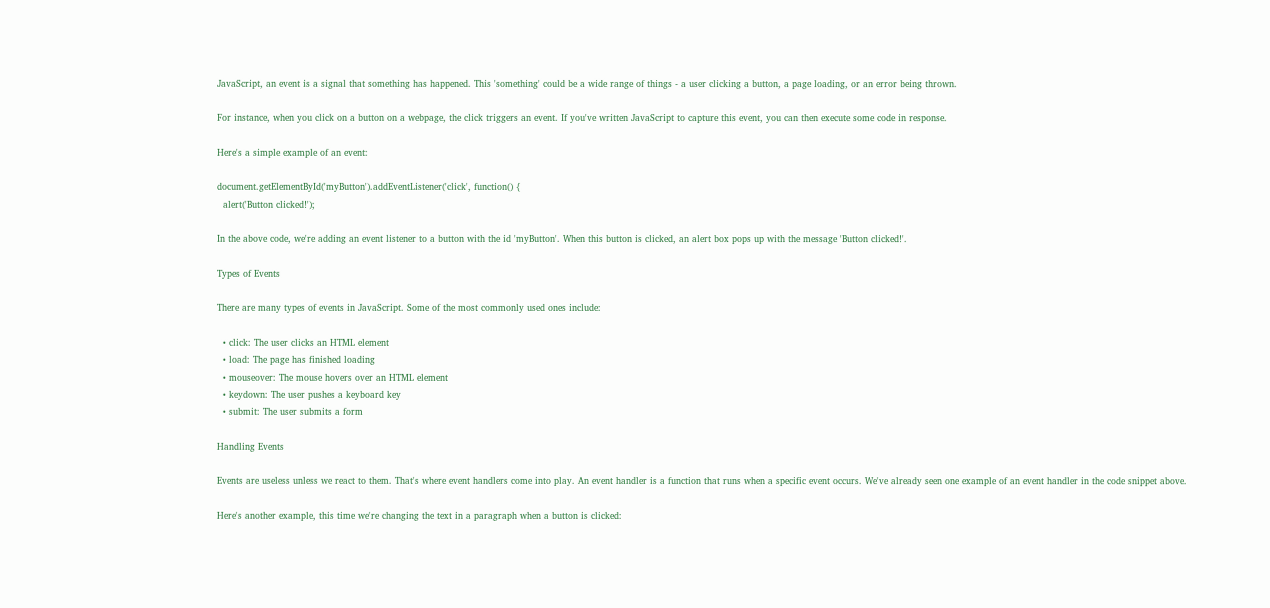JavaScript, an event is a signal that something has happened. This 'something' could be a wide range of things - a user clicking a button, a page loading, or an error being thrown.

For instance, when you click on a button on a webpage, the click triggers an event. If you've written JavaScript to capture this event, you can then execute some code in response.

Here's a simple example of an event:

document.getElementById('myButton').addEventListener('click', function() {
  alert('Button clicked!');

In the above code, we're adding an event listener to a button with the id 'myButton'. When this button is clicked, an alert box pops up with the message 'Button clicked!'.

Types of Events

There are many types of events in JavaScript. Some of the most commonly used ones include:

  • click: The user clicks an HTML element
  • load: The page has finished loading
  • mouseover: The mouse hovers over an HTML element
  • keydown: The user pushes a keyboard key
  • submit: The user submits a form

Handling Events

Events are useless unless we react to them. That's where event handlers come into play. An event handler is a function that runs when a specific event occurs. We've already seen one example of an event handler in the code snippet above.

Here's another example, this time we're changing the text in a paragraph when a button is clicked: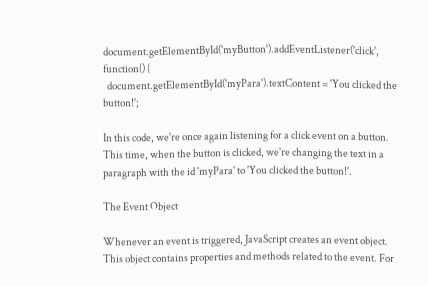document.getElementById('myButton').addEventListener('click', function() {
  document.getElementById('myPara').textContent = 'You clicked the button!';

In this code, we're once again listening for a click event on a button. This time, when the button is clicked, we're changing the text in a paragraph with the id 'myPara' to 'You clicked the button!'.

The Event Object

Whenever an event is triggered, JavaScript creates an event object. This object contains properties and methods related to the event. For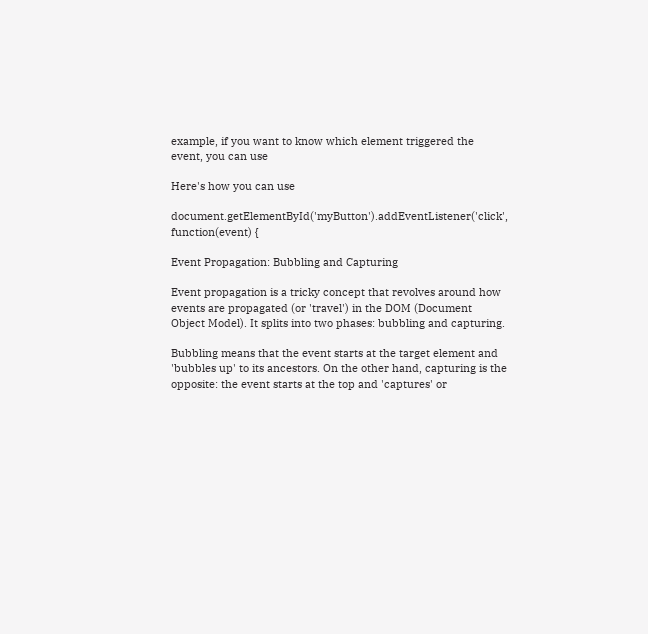example, if you want to know which element triggered the event, you can use

Here's how you can use

document.getElementById('myButton').addEventListener('click', function(event) {

Event Propagation: Bubbling and Capturing

Event propagation is a tricky concept that revolves around how events are propagated (or 'travel') in the DOM (Document Object Model). It splits into two phases: bubbling and capturing.

Bubbling means that the event starts at the target element and 'bubbles up' to its ancestors. On the other hand, capturing is the opposite: the event starts at the top and 'captures' or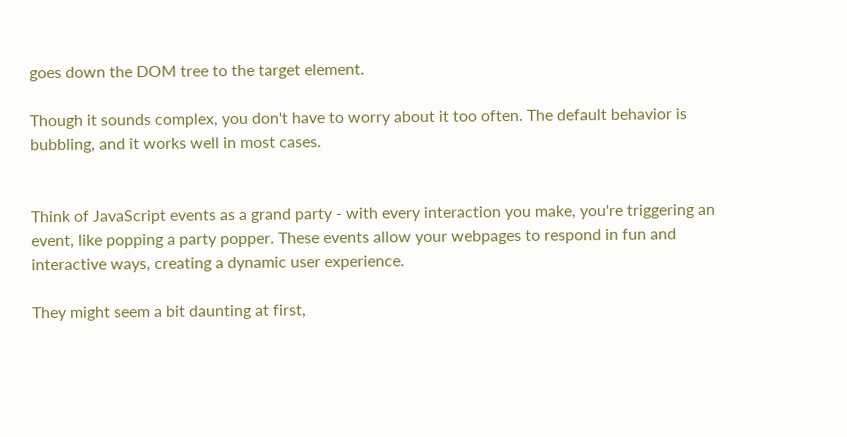goes down the DOM tree to the target element.

Though it sounds complex, you don't have to worry about it too often. The default behavior is bubbling, and it works well in most cases.


Think of JavaScript events as a grand party - with every interaction you make, you're triggering an event, like popping a party popper. These events allow your webpages to respond in fun and interactive ways, creating a dynamic user experience.

They might seem a bit daunting at first,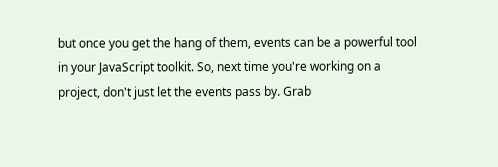but once you get the hang of them, events can be a powerful tool in your JavaScript toolkit. So, next time you're working on a project, don't just let the events pass by. Grab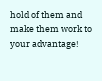hold of them and make them work to your advantage!